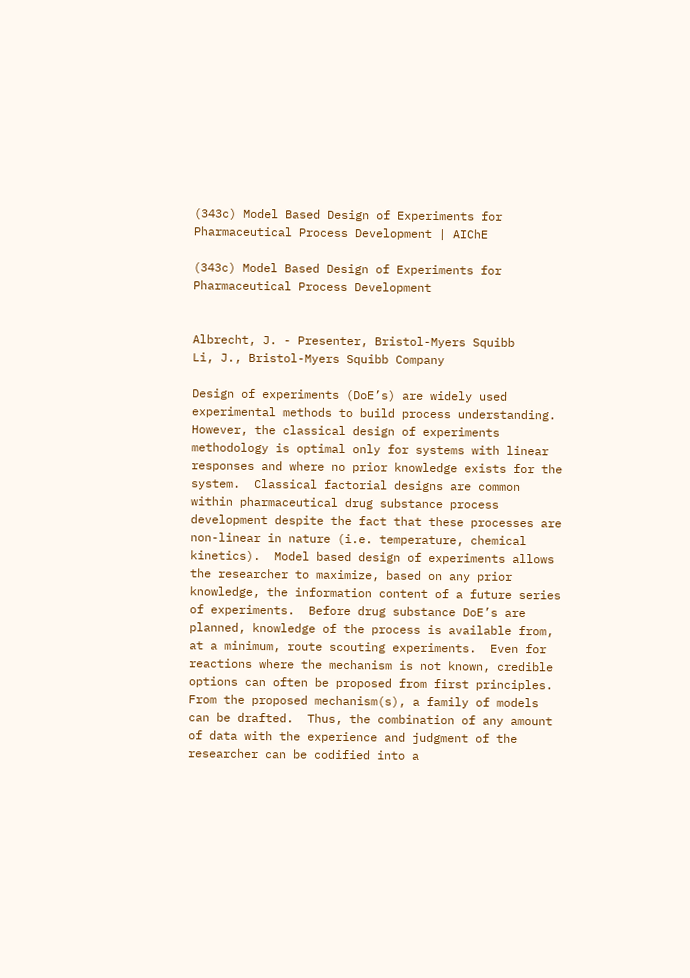(343c) Model Based Design of Experiments for Pharmaceutical Process Development | AIChE

(343c) Model Based Design of Experiments for Pharmaceutical Process Development


Albrecht, J. - Presenter, Bristol-Myers Squibb
Li, J., Bristol-Myers Squibb Company

Design of experiments (DoE’s) are widely used experimental methods to build process understanding.  However, the classical design of experiments methodology is optimal only for systems with linear responses and where no prior knowledge exists for the system.  Classical factorial designs are common within pharmaceutical drug substance process development despite the fact that these processes are non-linear in nature (i.e. temperature, chemical kinetics).  Model based design of experiments allows the researcher to maximize, based on any prior knowledge, the information content of a future series of experiments.  Before drug substance DoE’s are planned, knowledge of the process is available from, at a minimum, route scouting experiments.  Even for reactions where the mechanism is not known, credible options can often be proposed from first principles.  From the proposed mechanism(s), a family of models can be drafted.  Thus, the combination of any amount of data with the experience and judgment of the researcher can be codified into a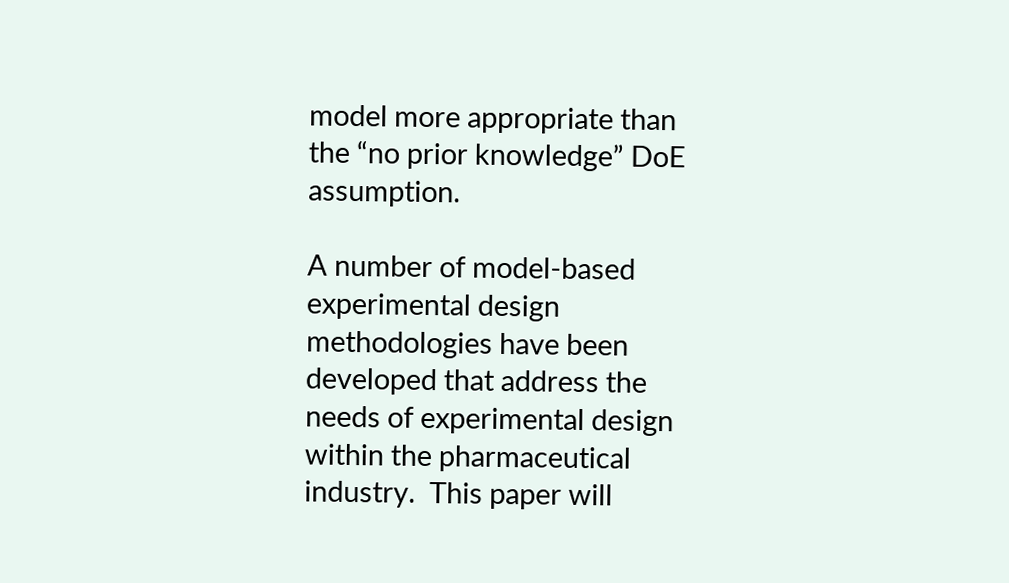model more appropriate than the “no prior knowledge” DoE assumption.

A number of model-based experimental design methodologies have been developed that address the needs of experimental design within the pharmaceutical industry.  This paper will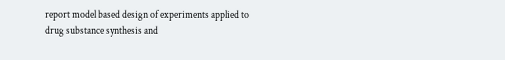report model based design of experiments applied to drug substance synthesis and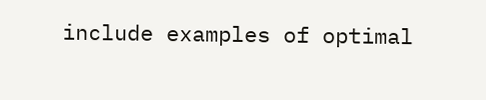include examples of optimal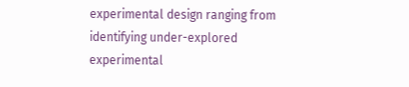experimental design ranging from identifying under-explored experimental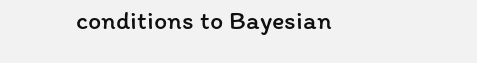conditions to Bayesian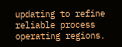updating to refine reliable process operating regions.